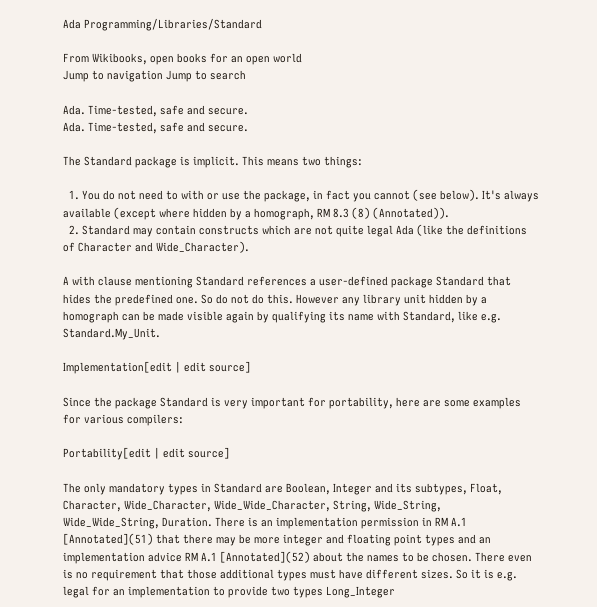Ada Programming/Libraries/Standard

From Wikibooks, open books for an open world
Jump to navigation Jump to search

Ada. Time-tested, safe and secure.
Ada. Time-tested, safe and secure.

The Standard package is implicit. This means two things:

  1. You do not need to with or use the package, in fact you cannot (see below). It's always available (except where hidden by a homograph, RM 8.3 (8) (Annotated)).
  2. Standard may contain constructs which are not quite legal Ada (like the definitions of Character and Wide_Character).

A with clause mentioning Standard references a user-defined package Standard that hides the predefined one. So do not do this. However any library unit hidden by a homograph can be made visible again by qualifying its name with Standard, like e.g. Standard.My_Unit.

Implementation[edit | edit source]

Since the package Standard is very important for portability, here are some examples for various compilers:

Portability[edit | edit source]

The only mandatory types in Standard are Boolean, Integer and its subtypes, Float, Character, Wide_Character, Wide_Wide_Character, String, Wide_String, Wide_Wide_String, Duration. There is an implementation permission in RM A.1 [Annotated](51) that there may be more integer and floating point types and an implementation advice RM A.1 [Annotated](52) about the names to be chosen. There even is no requirement that those additional types must have different sizes. So it is e.g. legal for an implementation to provide two types Long_Integer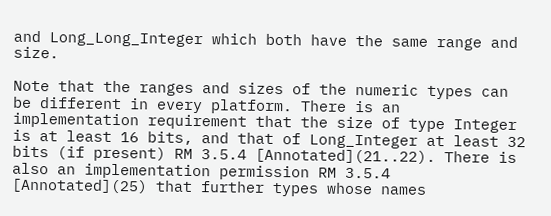and Long_Long_Integer which both have the same range and size.

Note that the ranges and sizes of the numeric types can be different in every platform. There is an implementation requirement that the size of type Integer is at least 16 bits, and that of Long_Integer at least 32 bits (if present) RM 3.5.4 [Annotated](21..22). There is also an implementation permission RM 3.5.4 [Annotated](25) that further types whose names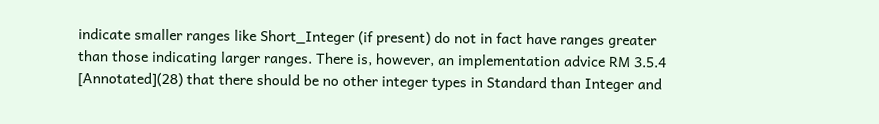indicate smaller ranges like Short_Integer (if present) do not in fact have ranges greater than those indicating larger ranges. There is, however, an implementation advice RM 3.5.4 [Annotated](28) that there should be no other integer types in Standard than Integer and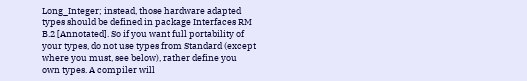Long_Integer; instead, those hardware adapted types should be defined in package Interfaces RM B.2 [Annotated]. So if you want full portability of your types, do not use types from Standard (except where you must, see below), rather define you own types. A compiler will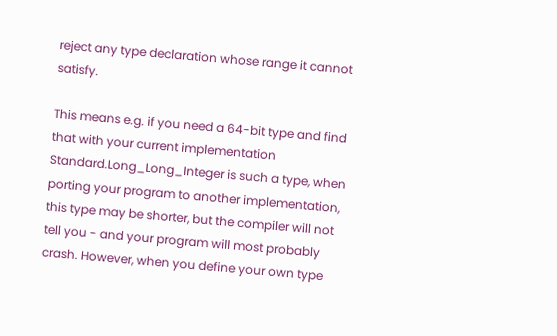reject any type declaration whose range it cannot satisfy.

This means e.g. if you need a 64-bit type and find that with your current implementation Standard.Long_Long_Integer is such a type, when porting your program to another implementation, this type may be shorter, but the compiler will not tell you - and your program will most probably crash. However, when you define your own type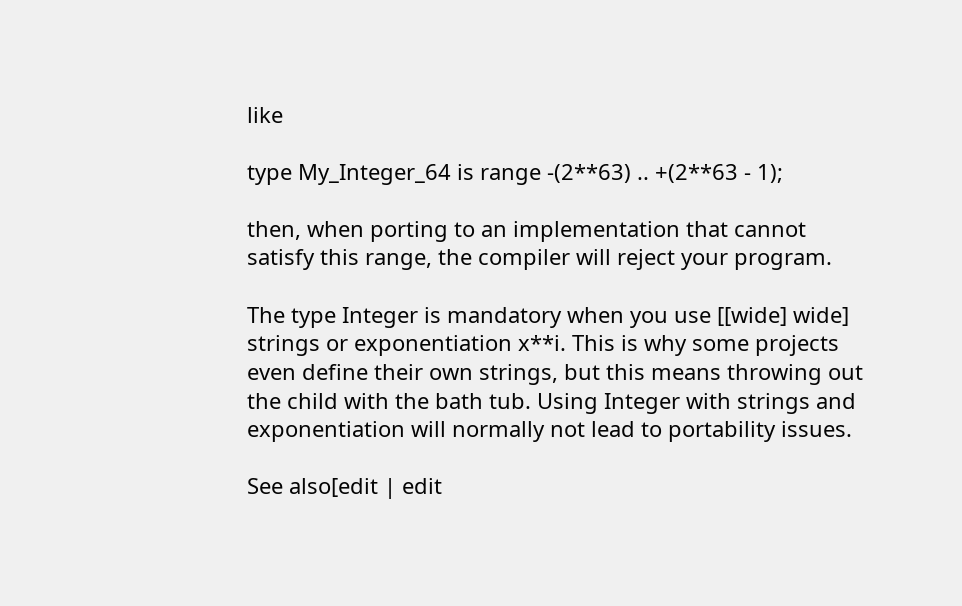like

type My_Integer_64 is range -(2**63) .. +(2**63 - 1);

then, when porting to an implementation that cannot satisfy this range, the compiler will reject your program.

The type Integer is mandatory when you use [[wide] wide] strings or exponentiation x**i. This is why some projects even define their own strings, but this means throwing out the child with the bath tub. Using Integer with strings and exponentiation will normally not lead to portability issues.

See also[edit | edit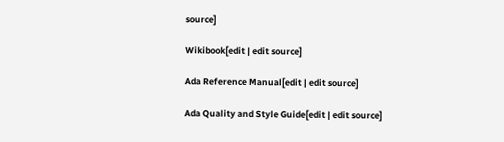source]

Wikibook[edit | edit source]

Ada Reference Manual[edit | edit source]

Ada Quality and Style Guide[edit | edit source]